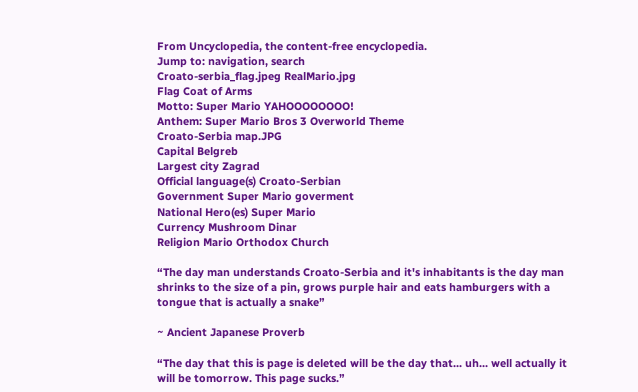From Uncyclopedia, the content-free encyclopedia.
Jump to: navigation, search
Croato-serbia_flag.jpeg RealMario.jpg
Flag Coat of Arms
Motto: Super Mario YAHOOOOOOOO!
Anthem: Super Mario Bros 3 Overworld Theme
Croato-Serbia map.JPG
Capital Belgreb
Largest city Zagrad
Official language(s) Croato-Serbian
Government Super Mario goverment
National Hero(es) Super Mario
Currency Mushroom Dinar
Religion Mario Orthodox Church

“The day man understands Croato-Serbia and it's inhabitants is the day man shrinks to the size of a pin, grows purple hair and eats hamburgers with a tongue that is actually a snake”

~ Ancient Japanese Proverb

“The day that this is page is deleted will be the day that... uh... well actually it will be tomorrow. This page sucks.”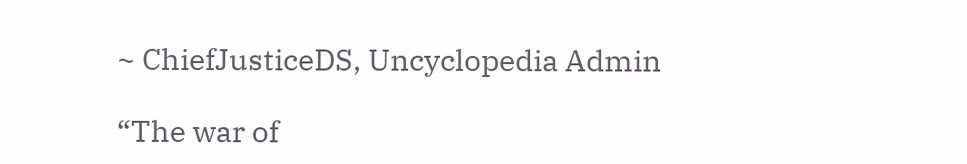~ ChiefJusticeDS, Uncyclopedia Admin

“The war of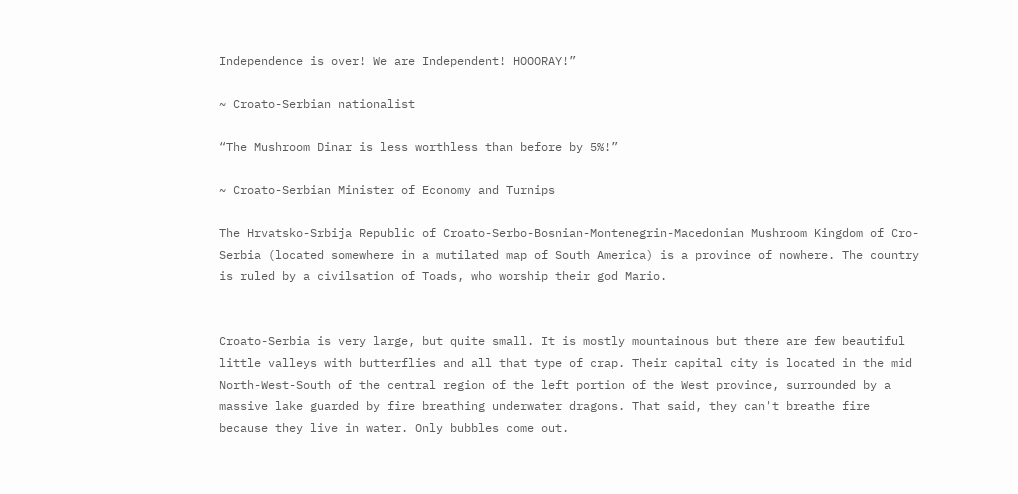Independence is over! We are Independent! HOOORAY!”

~ Croato-Serbian nationalist

“The Mushroom Dinar is less worthless than before by 5%!”

~ Croato-Serbian Minister of Economy and Turnips

The Hrvatsko-Srbija Republic of Croato-Serbo-Bosnian-Montenegrin-Macedonian Mushroom Kingdom of Cro-Serbia (located somewhere in a mutilated map of South America) is a province of nowhere. The country is ruled by a civilsation of Toads, who worship their god Mario.


Croato-Serbia is very large, but quite small. It is mostly mountainous but there are few beautiful little valleys with butterflies and all that type of crap. Their capital city is located in the mid North-West-South of the central region of the left portion of the West province, surrounded by a massive lake guarded by fire breathing underwater dragons. That said, they can't breathe fire because they live in water. Only bubbles come out.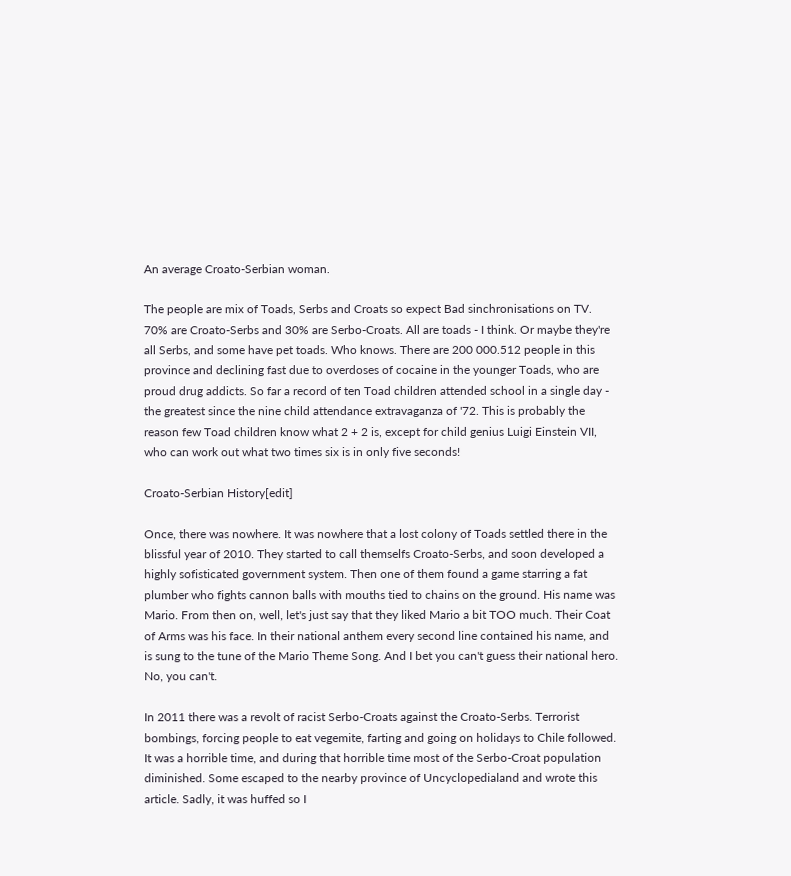An average Croato-Serbian woman.

The people are mix of Toads, Serbs and Croats so expect Bad sinchronisations on TV. 70% are Croato-Serbs and 30% are Serbo-Croats. All are toads - I think. Or maybe they're all Serbs, and some have pet toads. Who knows. There are 200 000.512 people in this province and declining fast due to overdoses of cocaine in the younger Toads, who are proud drug addicts. So far a record of ten Toad children attended school in a single day - the greatest since the nine child attendance extravaganza of '72. This is probably the reason few Toad children know what 2 + 2 is, except for child genius Luigi Einstein VII, who can work out what two times six is in only five seconds!

Croato-Serbian History[edit]

Once, there was nowhere. It was nowhere that a lost colony of Toads settled there in the blissful year of 2010. They started to call themselfs Croato-Serbs, and soon developed a highly sofisticated government system. Then one of them found a game starring a fat plumber who fights cannon balls with mouths tied to chains on the ground. His name was Mario. From then on, well, let's just say that they liked Mario a bit TOO much. Their Coat of Arms was his face. In their national anthem every second line contained his name, and is sung to the tune of the Mario Theme Song. And I bet you can't guess their national hero. No, you can't.

In 2011 there was a revolt of racist Serbo-Croats against the Croato-Serbs. Terrorist bombings, forcing people to eat vegemite, farting and going on holidays to Chile followed. It was a horrible time, and during that horrible time most of the Serbo-Croat population diminished. Some escaped to the nearby province of Uncyclopedialand and wrote this article. Sadly, it was huffed so I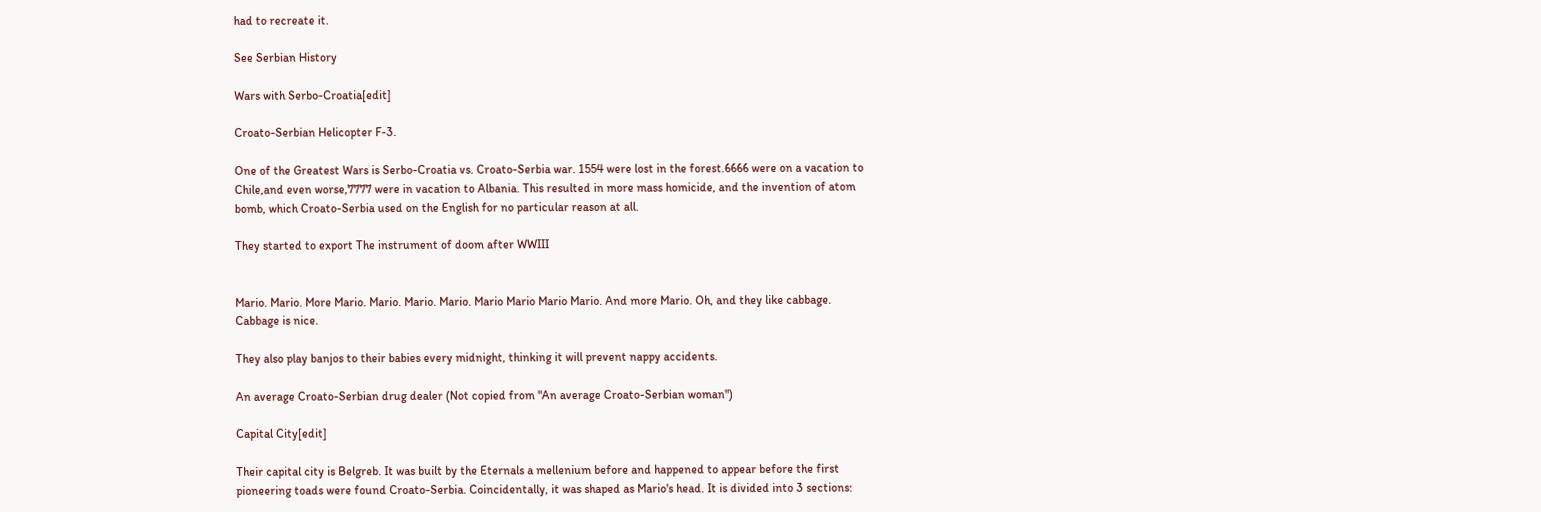had to recreate it.

See Serbian History

Wars with Serbo-Croatia[edit]

Croato-Serbian Helicopter F-3.

One of the Greatest Wars is Serbo-Croatia vs. Croato-Serbia war. 1554 were lost in the forest.6666 were on a vacation to Chile,and even worse,7777 were in vacation to Albania. This resulted in more mass homicide, and the invention of atom bomb, which Croato-Serbia used on the English for no particular reason at all.

They started to export The instrument of doom after WWIII


Mario. Mario. More Mario. Mario. Mario. Mario. Mario Mario Mario Mario. And more Mario. Oh, and they like cabbage. Cabbage is nice.

They also play banjos to their babies every midnight, thinking it will prevent nappy accidents.

An average Croato-Serbian drug dealer (Not copied from "An average Croato-Serbian woman")

Capital City[edit]

Their capital city is Belgreb. It was built by the Eternals a mellenium before and happened to appear before the first pioneering toads were found Croato-Serbia. Coincidentally, it was shaped as Mario's head. It is divided into 3 sections: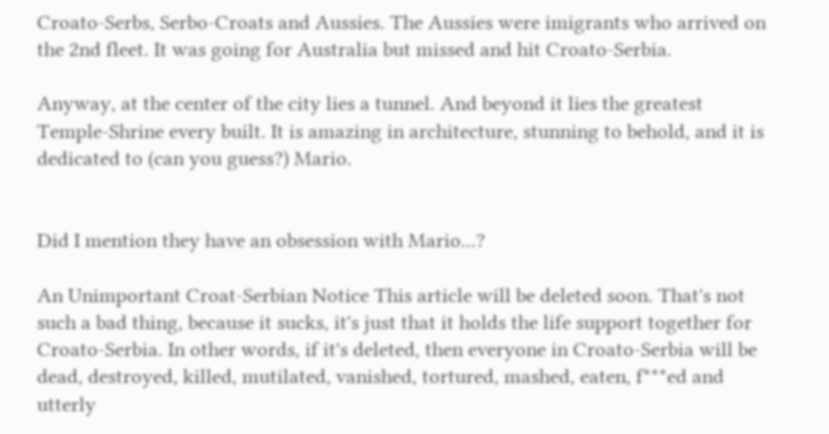Croato-Serbs, Serbo-Croats and Aussies. The Aussies were imigrants who arrived on the 2nd fleet. It was going for Australia but missed and hit Croato-Serbia.

Anyway, at the center of the city lies a tunnel. And beyond it lies the greatest Temple-Shrine every built. It is amazing in architecture, stunning to behold, and it is dedicated to (can you guess?) Mario.


Did I mention they have an obsession with Mario...?

An Unimportant Croat-Serbian Notice This article will be deleted soon. That's not such a bad thing, because it sucks, it's just that it holds the life support together for Croato-Serbia. In other words, if it's deleted, then everyone in Croato-Serbia will be dead, destroyed, killed, mutilated, vanished, tortured, mashed, eaten, f***ed and utterly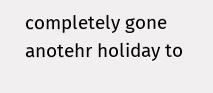completely gone anotehr holiday to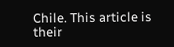Chile. This article is their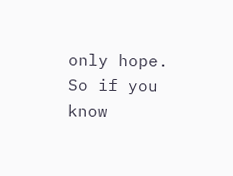only hope. So if you know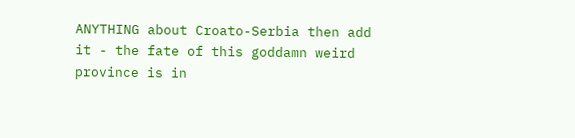ANYTHING about Croato-Serbia then add it - the fate of this goddamn weird province is in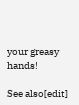your greasy hands!

See also[edit]